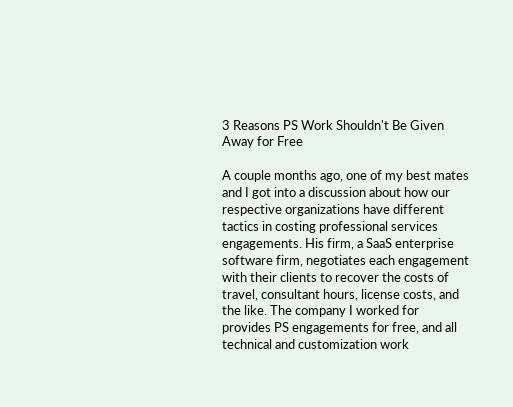3 Reasons PS Work Shouldn't Be Given Away for Free

A couple months ago, one of my best mates and I got into a discussion about how our respective organizations have different tactics in costing professional services engagements. His firm, a SaaS enterprise software firm, negotiates each engagement with their clients to recover the costs of travel, consultant hours, license costs, and the like. The company I worked for provides PS engagements for free, and all technical and customization work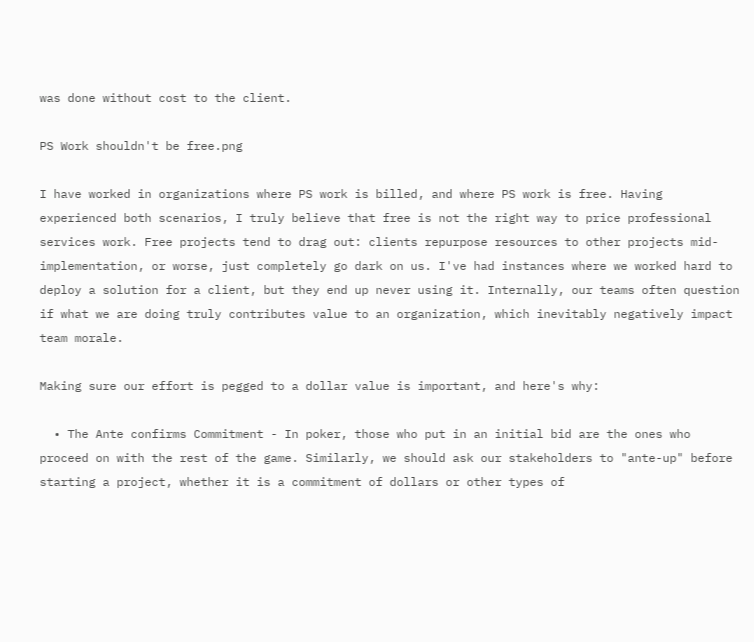was done without cost to the client.

PS Work shouldn't be free.png

I have worked in organizations where PS work is billed, and where PS work is free. Having experienced both scenarios, I truly believe that free is not the right way to price professional services work. Free projects tend to drag out: clients repurpose resources to other projects mid-implementation, or worse, just completely go dark on us. I've had instances where we worked hard to deploy a solution for a client, but they end up never using it. Internally, our teams often question if what we are doing truly contributes value to an organization, which inevitably negatively impact team morale.

Making sure our effort is pegged to a dollar value is important, and here's why:

  • The Ante confirms Commitment - In poker, those who put in an initial bid are the ones who proceed on with the rest of the game. Similarly, we should ask our stakeholders to "ante-up" before starting a project, whether it is a commitment of dollars or other types of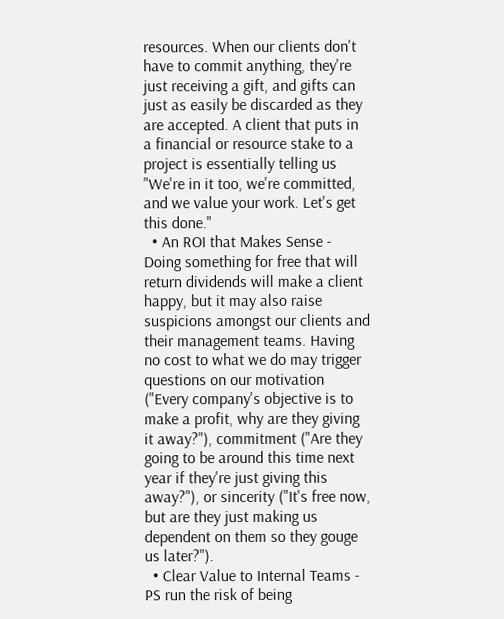resources. When our clients don't have to commit anything, they're just receiving a gift, and gifts can just as easily be discarded as they are accepted. A client that puts in a financial or resource stake to a project is essentially telling us "We're in it too, we're committed, and we value your work. Let's get this done."
  • An ROI that Makes Sense - Doing something for free that will return dividends will make a client happy, but it may also raise suspicions amongst our clients and their management teams. Having no cost to what we do may trigger questions on our motivation ("Every company's objective is to make a profit, why are they giving it away?"), commitment ("Are they going to be around this time next year if they're just giving this away?"), or sincerity ("It's free now, but are they just making us dependent on them so they gouge us later?").
  • Clear Value to Internal Teams - PS run the risk of being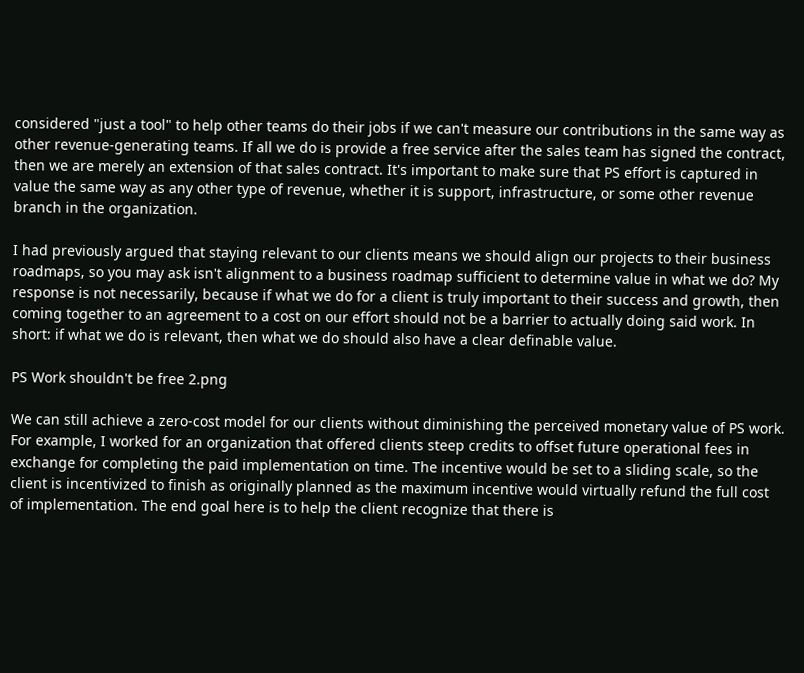considered "just a tool" to help other teams do their jobs if we can't measure our contributions in the same way as other revenue-generating teams. If all we do is provide a free service after the sales team has signed the contract, then we are merely an extension of that sales contract. It's important to make sure that PS effort is captured in value the same way as any other type of revenue, whether it is support, infrastructure, or some other revenue branch in the organization.

I had previously argued that staying relevant to our clients means we should align our projects to their business roadmaps, so you may ask isn't alignment to a business roadmap sufficient to determine value in what we do? My response is not necessarily, because if what we do for a client is truly important to their success and growth, then coming together to an agreement to a cost on our effort should not be a barrier to actually doing said work. In short: if what we do is relevant, then what we do should also have a clear definable value.

PS Work shouldn't be free 2.png

We can still achieve a zero-cost model for our clients without diminishing the perceived monetary value of PS work. For example, I worked for an organization that offered clients steep credits to offset future operational fees in exchange for completing the paid implementation on time. The incentive would be set to a sliding scale, so the client is incentivized to finish as originally planned as the maximum incentive would virtually refund the full cost of implementation. The end goal here is to help the client recognize that there is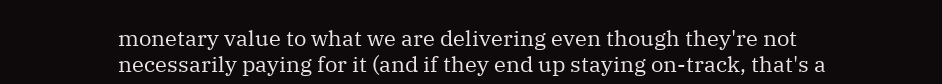monetary value to what we are delivering even though they're not necessarily paying for it (and if they end up staying on-track, that's a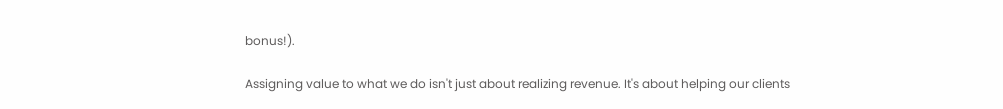bonus!).

Assigning value to what we do isn't just about realizing revenue. It's about helping our clients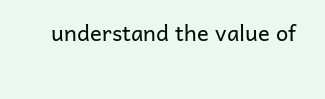understand the value of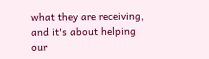what they are receiving, and it's about helping our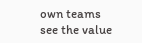own teams see the value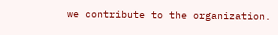we contribute to the organization.